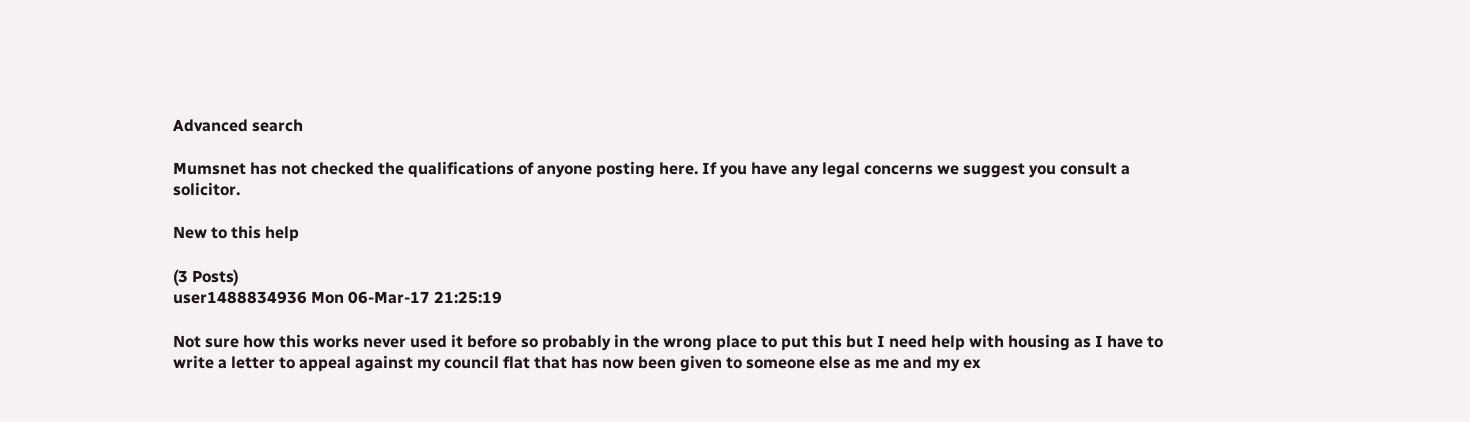Advanced search

Mumsnet has not checked the qualifications of anyone posting here. If you have any legal concerns we suggest you consult a solicitor.

New to this help

(3 Posts)
user1488834936 Mon 06-Mar-17 21:25:19

Not sure how this works never used it before so probably in the wrong place to put this but I need help with housing as I have to write a letter to appeal against my council flat that has now been given to someone else as me and my ex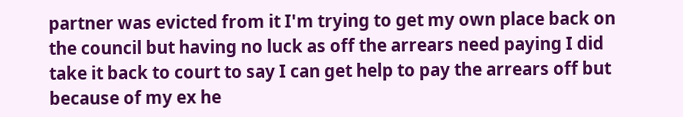partner was evicted from it I'm trying to get my own place back on the council but having no luck as off the arrears need paying I did take it back to court to say I can get help to pay the arrears off but because of my ex he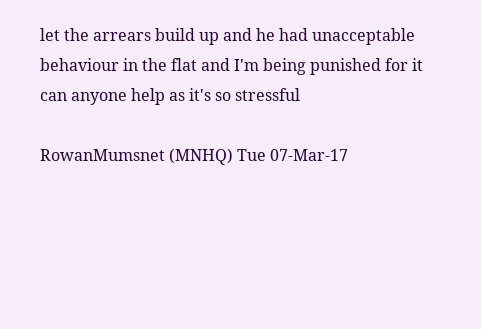let the arrears build up and he had unacceptable behaviour in the flat and I'm being punished for it can anyone help as it's so stressful

RowanMumsnet (MNHQ) Tue 07-Mar-17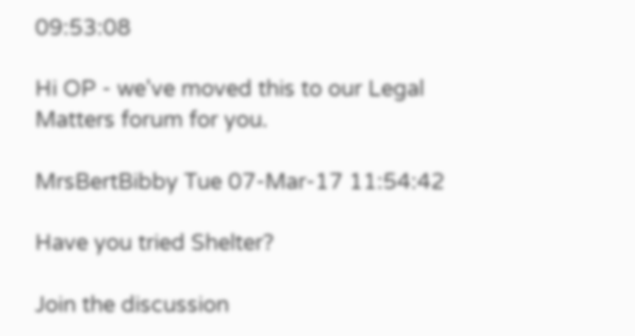09:53:08

Hi OP - we've moved this to our Legal Matters forum for you.

MrsBertBibby Tue 07-Mar-17 11:54:42

Have you tried Shelter?

Join the discussion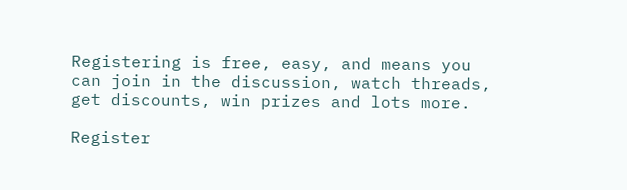Registering is free, easy, and means you can join in the discussion, watch threads, get discounts, win prizes and lots more.

Register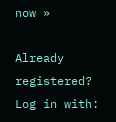now »

Already registered? Log in with: